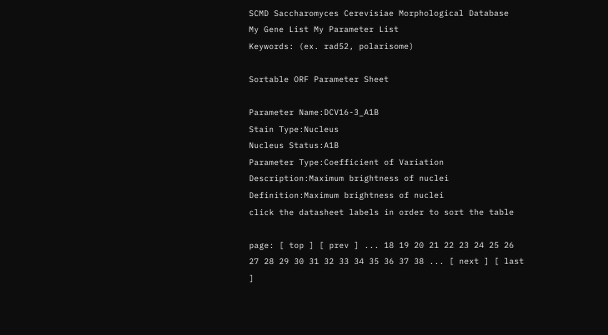SCMD Saccharomyces Cerevisiae Morphological Database
My Gene List My Parameter List
Keywords: (ex. rad52, polarisome)

Sortable ORF Parameter Sheet

Parameter Name:DCV16-3_A1B
Stain Type:Nucleus
Nucleus Status:A1B
Parameter Type:Coefficient of Variation
Description:Maximum brightness of nuclei
Definition:Maximum brightness of nuclei
click the datasheet labels in order to sort the table

page: [ top ] [ prev ] ... 18 19 20 21 22 23 24 25 26 27 28 29 30 31 32 33 34 35 36 37 38 ... [ next ] [ last ]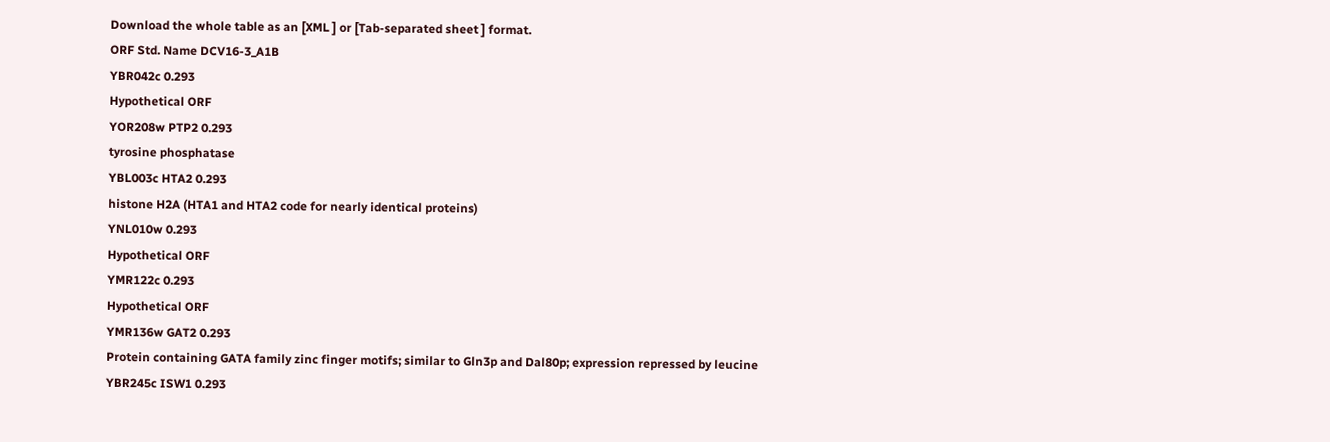Download the whole table as an [XML ] or [Tab-separated sheet ] format.
ORF Std. Name DCV16-3_A1B
YBR042c 0.293
Hypothetical ORF
YOR208w PTP2 0.293
tyrosine phosphatase
YBL003c HTA2 0.293
histone H2A (HTA1 and HTA2 code for nearly identical proteins)
YNL010w 0.293
Hypothetical ORF
YMR122c 0.293
Hypothetical ORF
YMR136w GAT2 0.293
Protein containing GATA family zinc finger motifs; similar to Gln3p and Dal80p; expression repressed by leucine
YBR245c ISW1 0.293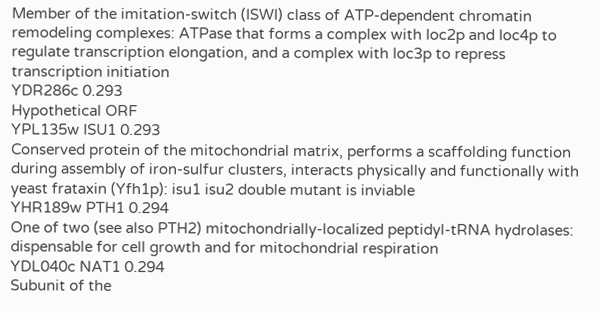Member of the imitation-switch (ISWI) class of ATP-dependent chromatin remodeling complexes: ATPase that forms a complex with Ioc2p and Ioc4p to regulate transcription elongation, and a complex with Ioc3p to repress transcription initiation
YDR286c 0.293
Hypothetical ORF
YPL135w ISU1 0.293
Conserved protein of the mitochondrial matrix, performs a scaffolding function during assembly of iron-sulfur clusters, interacts physically and functionally with yeast frataxin (Yfh1p): isu1 isu2 double mutant is inviable
YHR189w PTH1 0.294
One of two (see also PTH2) mitochondrially-localized peptidyl-tRNA hydrolases: dispensable for cell growth and for mitochondrial respiration
YDL040c NAT1 0.294
Subunit of the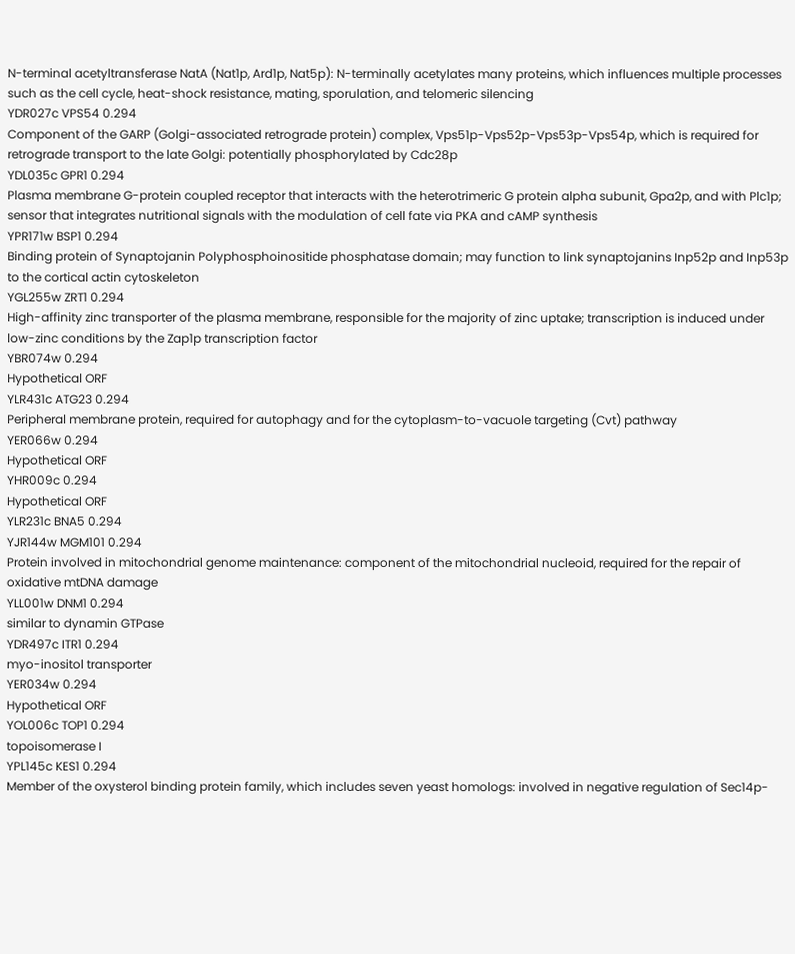N-terminal acetyltransferase NatA (Nat1p, Ard1p, Nat5p): N-terminally acetylates many proteins, which influences multiple processes such as the cell cycle, heat-shock resistance, mating, sporulation, and telomeric silencing
YDR027c VPS54 0.294
Component of the GARP (Golgi-associated retrograde protein) complex, Vps51p-Vps52p-Vps53p-Vps54p, which is required for retrograde transport to the late Golgi: potentially phosphorylated by Cdc28p
YDL035c GPR1 0.294
Plasma membrane G-protein coupled receptor that interacts with the heterotrimeric G protein alpha subunit, Gpa2p, and with Plc1p; sensor that integrates nutritional signals with the modulation of cell fate via PKA and cAMP synthesis
YPR171w BSP1 0.294
Binding protein of Synaptojanin Polyphosphoinositide phosphatase domain; may function to link synaptojanins Inp52p and Inp53p to the cortical actin cytoskeleton
YGL255w ZRT1 0.294
High-affinity zinc transporter of the plasma membrane, responsible for the majority of zinc uptake; transcription is induced under low-zinc conditions by the Zap1p transcription factor
YBR074w 0.294
Hypothetical ORF
YLR431c ATG23 0.294
Peripheral membrane protein, required for autophagy and for the cytoplasm-to-vacuole targeting (Cvt) pathway
YER066w 0.294
Hypothetical ORF
YHR009c 0.294
Hypothetical ORF
YLR231c BNA5 0.294
YJR144w MGM101 0.294
Protein involved in mitochondrial genome maintenance: component of the mitochondrial nucleoid, required for the repair of oxidative mtDNA damage
YLL001w DNM1 0.294
similar to dynamin GTPase
YDR497c ITR1 0.294
myo-inositol transporter
YER034w 0.294
Hypothetical ORF
YOL006c TOP1 0.294
topoisomerase I
YPL145c KES1 0.294
Member of the oxysterol binding protein family, which includes seven yeast homologs: involved in negative regulation of Sec14p-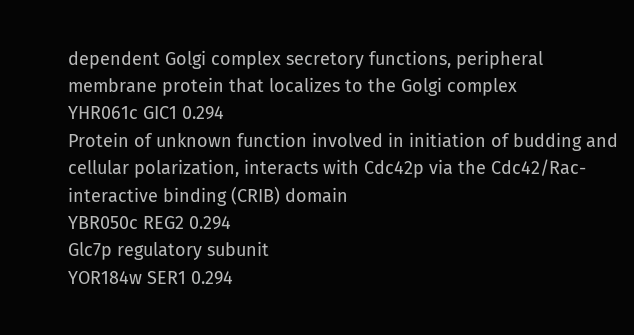dependent Golgi complex secretory functions, peripheral membrane protein that localizes to the Golgi complex
YHR061c GIC1 0.294
Protein of unknown function involved in initiation of budding and cellular polarization, interacts with Cdc42p via the Cdc42/Rac-interactive binding (CRIB) domain
YBR050c REG2 0.294
Glc7p regulatory subunit
YOR184w SER1 0.294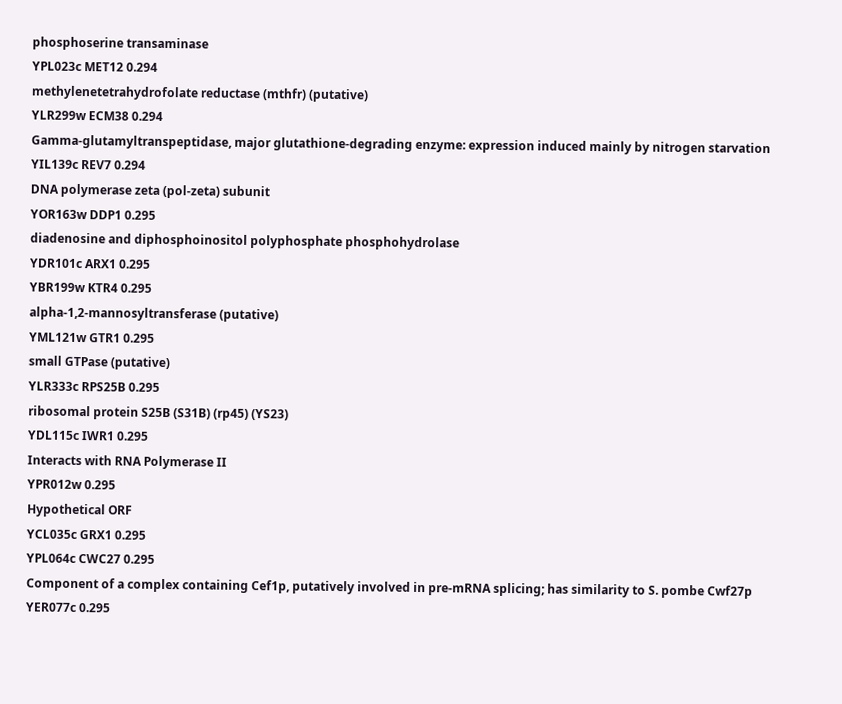phosphoserine transaminase
YPL023c MET12 0.294
methylenetetrahydrofolate reductase (mthfr) (putative)
YLR299w ECM38 0.294
Gamma-glutamyltranspeptidase, major glutathione-degrading enzyme: expression induced mainly by nitrogen starvation
YIL139c REV7 0.294
DNA polymerase zeta (pol-zeta) subunit
YOR163w DDP1 0.295
diadenosine and diphosphoinositol polyphosphate phosphohydrolase
YDR101c ARX1 0.295
YBR199w KTR4 0.295
alpha-1,2-mannosyltransferase (putative)
YML121w GTR1 0.295
small GTPase (putative)
YLR333c RPS25B 0.295
ribosomal protein S25B (S31B) (rp45) (YS23)
YDL115c IWR1 0.295
Interacts with RNA Polymerase II
YPR012w 0.295
Hypothetical ORF
YCL035c GRX1 0.295
YPL064c CWC27 0.295
Component of a complex containing Cef1p, putatively involved in pre-mRNA splicing; has similarity to S. pombe Cwf27p
YER077c 0.295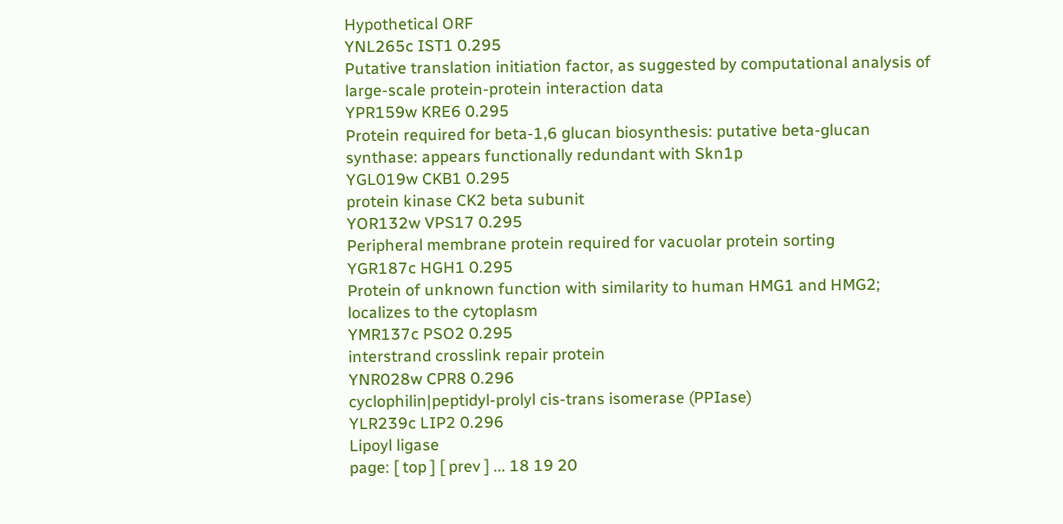Hypothetical ORF
YNL265c IST1 0.295
Putative translation initiation factor, as suggested by computational analysis of large-scale protein-protein interaction data
YPR159w KRE6 0.295
Protein required for beta-1,6 glucan biosynthesis: putative beta-glucan synthase: appears functionally redundant with Skn1p
YGL019w CKB1 0.295
protein kinase CK2 beta subunit
YOR132w VPS17 0.295
Peripheral membrane protein required for vacuolar protein sorting
YGR187c HGH1 0.295
Protein of unknown function with similarity to human HMG1 and HMG2; localizes to the cytoplasm
YMR137c PSO2 0.295
interstrand crosslink repair protein
YNR028w CPR8 0.296
cyclophilin|peptidyl-prolyl cis-trans isomerase (PPIase)
YLR239c LIP2 0.296
Lipoyl ligase
page: [ top ] [ prev ] ... 18 19 20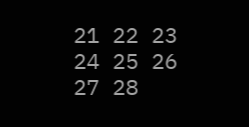21 22 23 24 25 26 27 28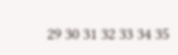29 30 31 32 33 34 35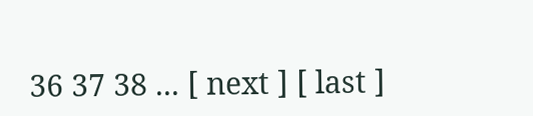36 37 38 ... [ next ] [ last ]